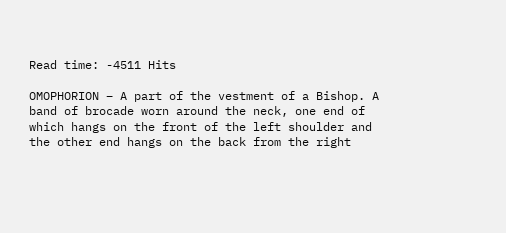Read time: -4511 Hits

OMOPHORION – A part of the vestment of a Bishop. A band of brocade worn around the neck, one end of which hangs on the front of the left shoulder and the other end hangs on the back from the right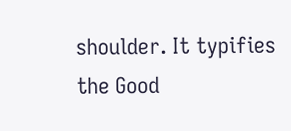shoulder. It typifies the Good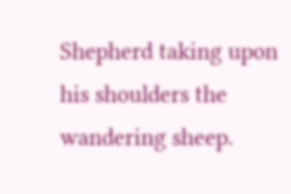Shepherd taking upon his shoulders the wandering sheep.